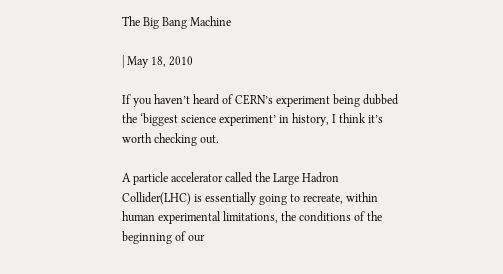The Big Bang Machine

| May 18, 2010

If you haven’t heard of CERN’s experiment being dubbed the ‘biggest science experiment’ in history, I think it’s worth checking out.

A particle accelerator called the Large Hadron Collider(LHC) is essentially going to recreate, within human experimental limitations, the conditions of the beginning of our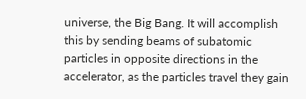universe, the Big Bang. It will accomplish this by sending beams of subatomic particles in opposite directions in the accelerator, as the particles travel they gain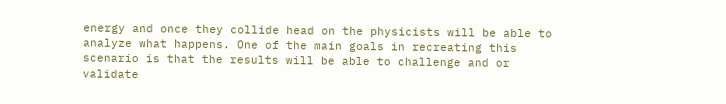energy and once they collide head on the physicists will be able to analyze what happens. One of the main goals in recreating this scenario is that the results will be able to challenge and or validate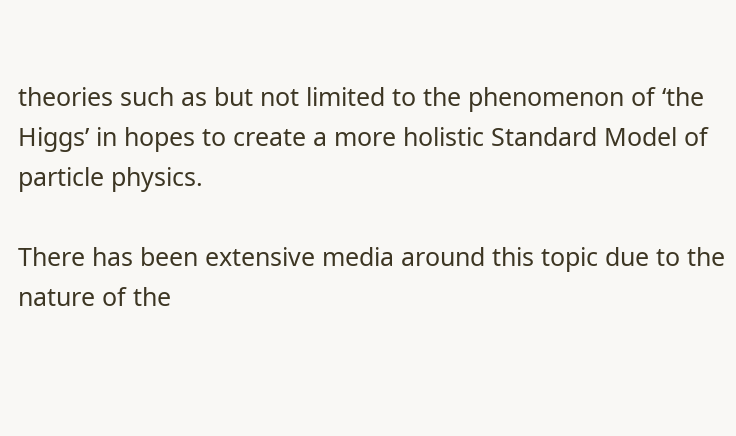theories such as but not limited to the phenomenon of ‘the Higgs’ in hopes to create a more holistic Standard Model of particle physics.

There has been extensive media around this topic due to the nature of the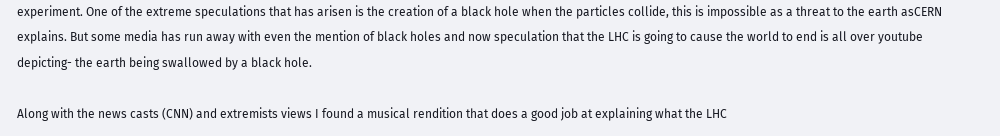experiment. One of the extreme speculations that has arisen is the creation of a black hole when the particles collide, this is impossible as a threat to the earth asCERN explains. But some media has run away with even the mention of black holes and now speculation that the LHC is going to cause the world to end is all over youtube depicting- the earth being swallowed by a black hole.

Along with the news casts (CNN) and extremists views I found a musical rendition that does a good job at explaining what the LHC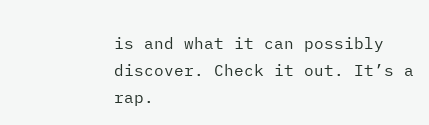is and what it can possibly discover. Check it out. It’s a rap.